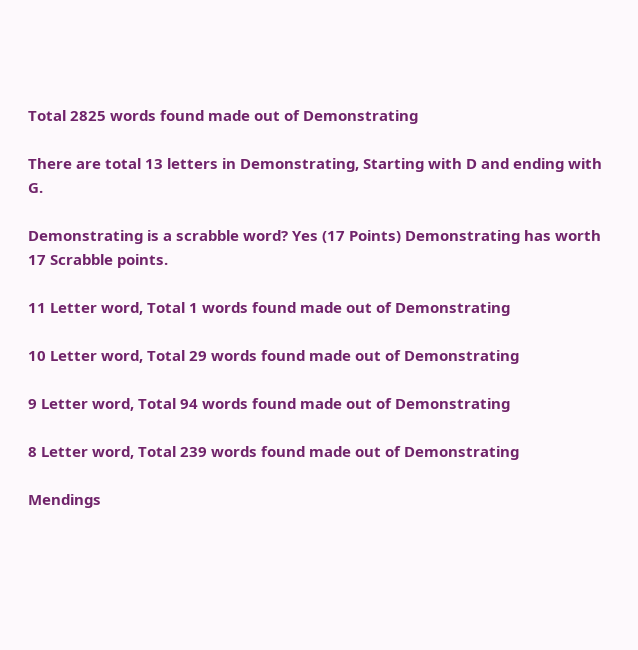Total 2825 words found made out of Demonstrating

There are total 13 letters in Demonstrating, Starting with D and ending with G.

Demonstrating is a scrabble word? Yes (17 Points) Demonstrating has worth 17 Scrabble points.

11 Letter word, Total 1 words found made out of Demonstrating

10 Letter word, Total 29 words found made out of Demonstrating

9 Letter word, Total 94 words found made out of Demonstrating

8 Letter word, Total 239 words found made out of Demonstrating

Mendings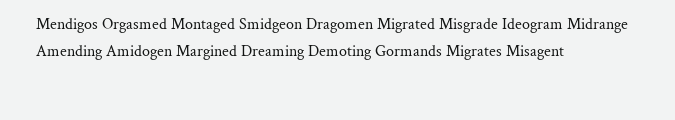Mendigos Orgasmed Montaged Smidgeon Dragomen Migrated Misgrade Ideogram Midrange Amending Amidogen Margined Dreaming Demoting Gormands Migrates Misagent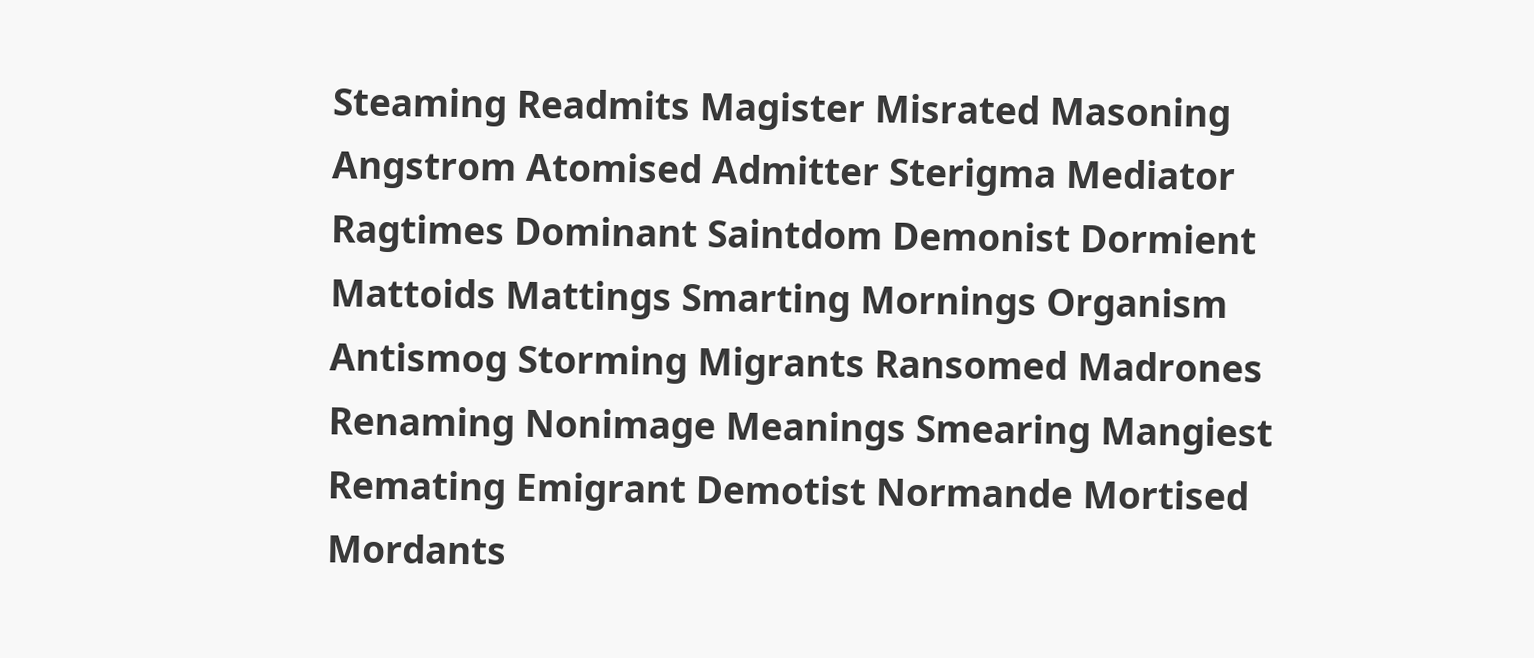Steaming Readmits Magister Misrated Masoning Angstrom Atomised Admitter Sterigma Mediator Ragtimes Dominant Saintdom Demonist Dormient Mattoids Mattings Smarting Mornings Organism Antismog Storming Migrants Ransomed Madrones Renaming Nonimage Meanings Smearing Mangiest Remating Emigrant Demotist Normande Mortised Mordants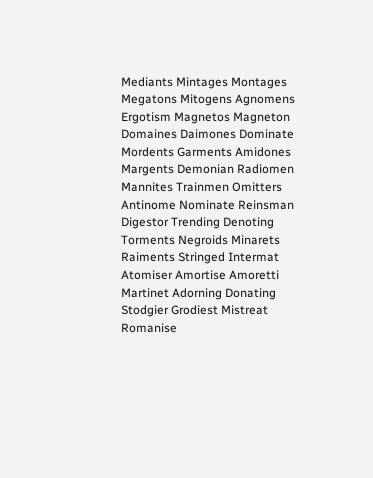Mediants Mintages Montages Megatons Mitogens Agnomens Ergotism Magnetos Magneton Domaines Daimones Dominate Mordents Garments Amidones Margents Demonian Radiomen Mannites Trainmen Omitters Antinome Nominate Reinsman Digestor Trending Denoting Torments Negroids Minarets Raiments Stringed Intermat Atomiser Amortise Amoretti Martinet Adorning Donating Stodgier Grodiest Mistreat Romanise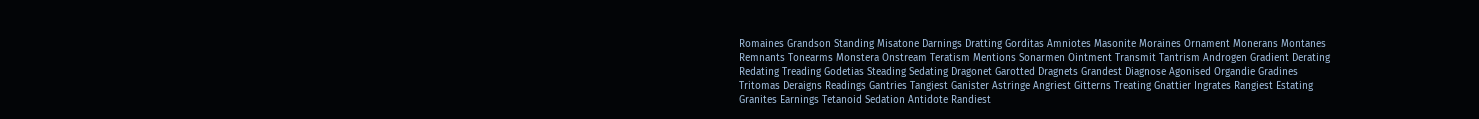Romaines Grandson Standing Misatone Darnings Dratting Gorditas Amniotes Masonite Moraines Ornament Monerans Montanes Remnants Tonearms Monstera Onstream Teratism Mentions Sonarmen Ointment Transmit Tantrism Androgen Gradient Derating Redating Treading Godetias Steading Sedating Dragonet Garotted Dragnets Grandest Diagnose Agonised Organdie Gradines Tritomas Deraigns Readings Gantries Tangiest Ganister Astringe Angriest Gitterns Treating Gnattier Ingrates Rangiest Estating Granites Earnings Tetanoid Sedation Antidote Randiest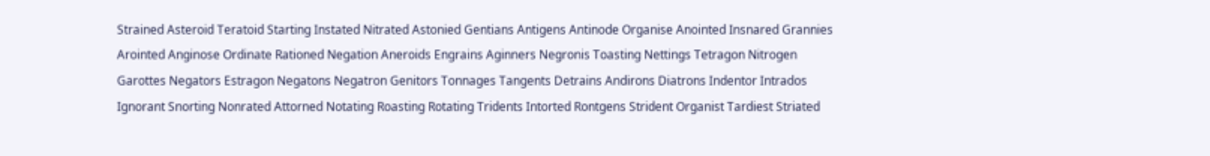Strained Asteroid Teratoid Starting Instated Nitrated Astonied Gentians Antigens Antinode Organise Anointed Insnared Grannies Arointed Anginose Ordinate Rationed Negation Aneroids Engrains Aginners Negronis Toasting Nettings Tetragon Nitrogen Garottes Negators Estragon Negatons Negatron Genitors Tonnages Tangents Detrains Andirons Diatrons Indentor Intrados Ignorant Snorting Nonrated Attorned Notating Roasting Rotating Tridents Intorted Rontgens Strident Organist Tardiest Striated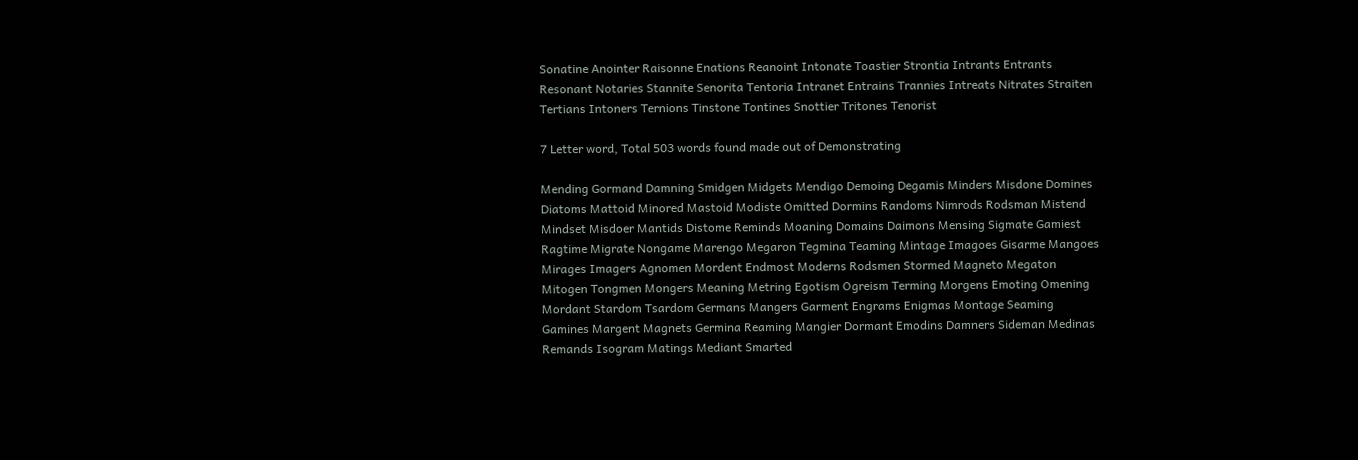Sonatine Anointer Raisonne Enations Reanoint Intonate Toastier Strontia Intrants Entrants Resonant Notaries Stannite Senorita Tentoria Intranet Entrains Trannies Intreats Nitrates Straiten Tertians Intoners Ternions Tinstone Tontines Snottier Tritones Tenorist

7 Letter word, Total 503 words found made out of Demonstrating

Mending Gormand Damning Smidgen Midgets Mendigo Demoing Degamis Minders Misdone Domines Diatoms Mattoid Minored Mastoid Modiste Omitted Dormins Randoms Nimrods Rodsman Mistend Mindset Misdoer Mantids Distome Reminds Moaning Domains Daimons Mensing Sigmate Gamiest Ragtime Migrate Nongame Marengo Megaron Tegmina Teaming Mintage Imagoes Gisarme Mangoes Mirages Imagers Agnomen Mordent Endmost Moderns Rodsmen Stormed Magneto Megaton Mitogen Tongmen Mongers Meaning Metring Egotism Ogreism Terming Morgens Emoting Omening Mordant Stardom Tsardom Germans Mangers Garment Engrams Enigmas Montage Seaming Gamines Margent Magnets Germina Reaming Mangier Dormant Emodins Damners Sideman Medinas Remands Isogram Matings Mediant Smarted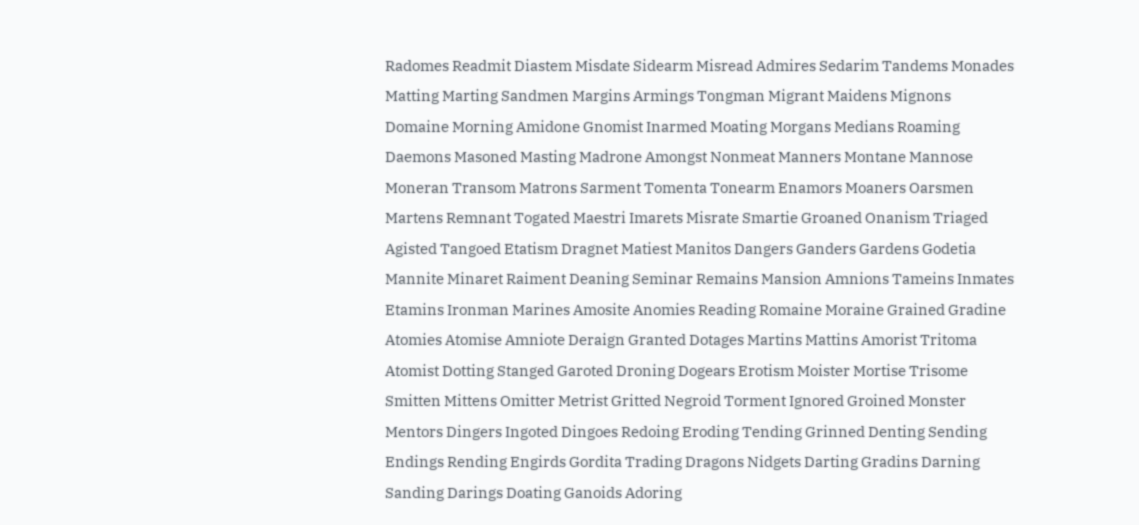Radomes Readmit Diastem Misdate Sidearm Misread Admires Sedarim Tandems Monades Matting Marting Sandmen Margins Armings Tongman Migrant Maidens Mignons Domaine Morning Amidone Gnomist Inarmed Moating Morgans Medians Roaming Daemons Masoned Masting Madrone Amongst Nonmeat Manners Montane Mannose Moneran Transom Matrons Sarment Tomenta Tonearm Enamors Moaners Oarsmen Martens Remnant Togated Maestri Imarets Misrate Smartie Groaned Onanism Triaged Agisted Tangoed Etatism Dragnet Matiest Manitos Dangers Ganders Gardens Godetia Mannite Minaret Raiment Deaning Seminar Remains Mansion Amnions Tameins Inmates Etamins Ironman Marines Amosite Anomies Reading Romaine Moraine Grained Gradine Atomies Atomise Amniote Deraign Granted Dotages Martins Mattins Amorist Tritoma Atomist Dotting Stanged Garoted Droning Dogears Erotism Moister Mortise Trisome Smitten Mittens Omitter Metrist Gritted Negroid Torment Ignored Groined Monster Mentors Dingers Ingoted Dingoes Redoing Eroding Tending Grinned Denting Sending Endings Rending Engirds Gordita Trading Dragons Nidgets Darting Gradins Darning Sanding Darings Doating Ganoids Adoring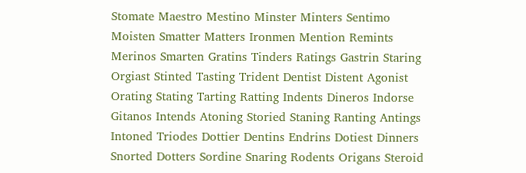Stomate Maestro Mestino Minster Minters Sentimo Moisten Smatter Matters Ironmen Mention Remints Merinos Smarten Gratins Tinders Ratings Gastrin Staring Orgiast Stinted Tasting Trident Dentist Distent Agonist Orating Stating Tarting Ratting Indents Dineros Indorse Gitanos Intends Atoning Storied Staning Ranting Antings Intoned Triodes Dottier Dentins Endrins Dotiest Dinners Snorted Dotters Sordine Snaring Rodents Origans Steroid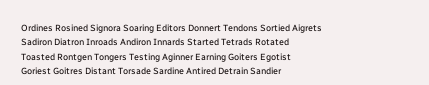Ordines Rosined Signora Soaring Editors Donnert Tendons Sortied Aigrets Sadiron Diatron Inroads Andiron Innards Started Tetrads Rotated Toasted Rontgen Tongers Testing Aginner Earning Goiters Egotist Goriest Goitres Distant Torsade Sardine Antired Detrain Sandier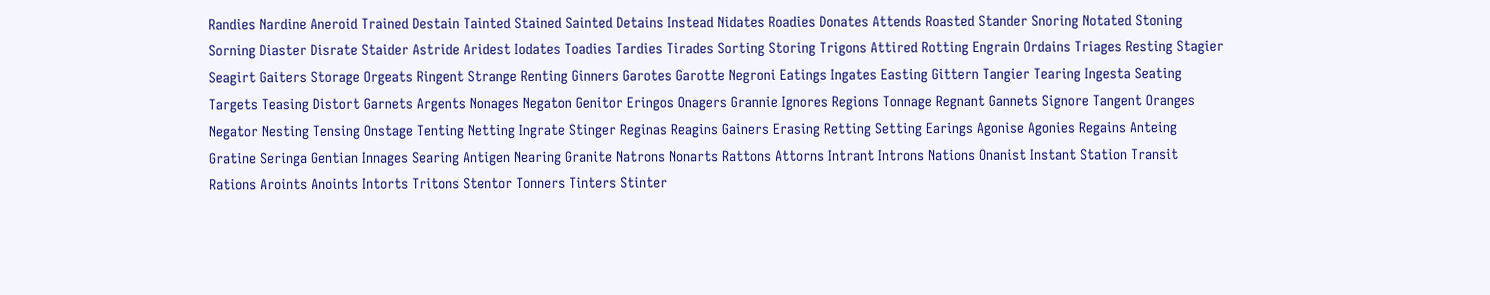Randies Nardine Aneroid Trained Destain Tainted Stained Sainted Detains Instead Nidates Roadies Donates Attends Roasted Stander Snoring Notated Stoning Sorning Diaster Disrate Staider Astride Aridest Iodates Toadies Tardies Tirades Sorting Storing Trigons Attired Rotting Engrain Ordains Triages Resting Stagier Seagirt Gaiters Storage Orgeats Ringent Strange Renting Ginners Garotes Garotte Negroni Eatings Ingates Easting Gittern Tangier Tearing Ingesta Seating Targets Teasing Distort Garnets Argents Nonages Negaton Genitor Eringos Onagers Grannie Ignores Regions Tonnage Regnant Gannets Signore Tangent Oranges Negator Nesting Tensing Onstage Tenting Netting Ingrate Stinger Reginas Reagins Gainers Erasing Retting Setting Earings Agonise Agonies Regains Anteing Gratine Seringa Gentian Innages Searing Antigen Nearing Granite Natrons Nonarts Rattons Attorns Intrant Introns Nations Onanist Instant Station Transit Rations Aroints Anoints Intorts Tritons Stentor Tonners Tinters Stinter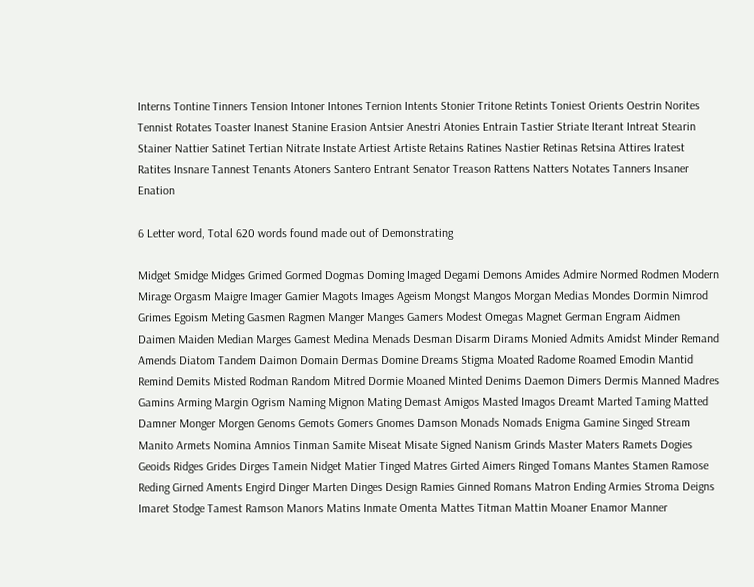Interns Tontine Tinners Tension Intoner Intones Ternion Intents Stonier Tritone Retints Toniest Orients Oestrin Norites Tennist Rotates Toaster Inanest Stanine Erasion Antsier Anestri Atonies Entrain Tastier Striate Iterant Intreat Stearin Stainer Nattier Satinet Tertian Nitrate Instate Artiest Artiste Retains Ratines Nastier Retinas Retsina Attires Iratest Ratites Insnare Tannest Tenants Atoners Santero Entrant Senator Treason Rattens Natters Notates Tanners Insaner Enation

6 Letter word, Total 620 words found made out of Demonstrating

Midget Smidge Midges Grimed Gormed Dogmas Doming Imaged Degami Demons Amides Admire Normed Rodmen Modern Mirage Orgasm Maigre Imager Gamier Magots Images Ageism Mongst Mangos Morgan Medias Mondes Dormin Nimrod Grimes Egoism Meting Gasmen Ragmen Manger Manges Gamers Modest Omegas Magnet German Engram Aidmen Daimen Maiden Median Marges Gamest Medina Menads Desman Disarm Dirams Monied Admits Amidst Minder Remand Amends Diatom Tandem Daimon Domain Dermas Domine Dreams Stigma Moated Radome Roamed Emodin Mantid Remind Demits Misted Rodman Random Mitred Dormie Moaned Minted Denims Daemon Dimers Dermis Manned Madres Gamins Arming Margin Ogrism Naming Mignon Mating Demast Amigos Masted Imagos Dreamt Marted Taming Matted Damner Monger Morgen Genoms Gemots Gomers Gnomes Damson Monads Nomads Enigma Gamine Singed Stream Manito Armets Nomina Amnios Tinman Samite Miseat Misate Signed Nanism Grinds Master Maters Ramets Dogies Geoids Ridges Grides Dirges Tamein Nidget Matier Tinged Matres Girted Aimers Ringed Tomans Mantes Stamen Ramose Reding Girned Aments Engird Dinger Marten Dinges Design Ramies Ginned Romans Matron Ending Armies Stroma Deigns Imaret Stodge Tamest Ramson Manors Matins Inmate Omenta Mattes Titman Mattin Moaner Enamor Manner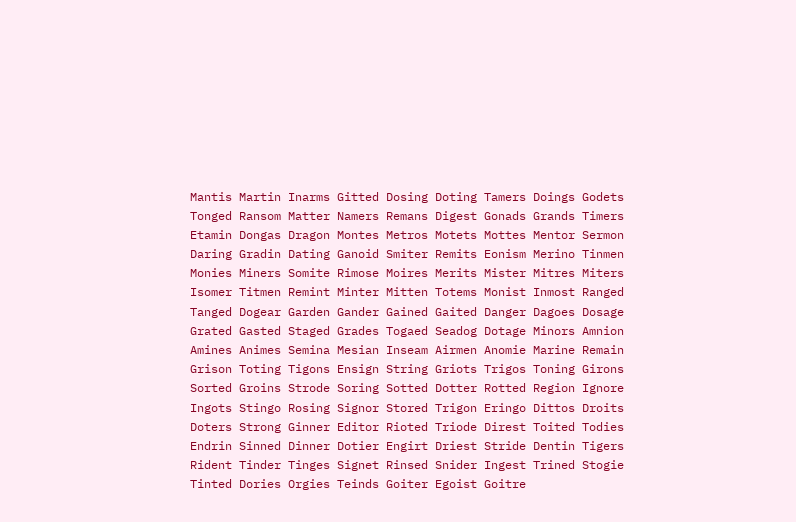Mantis Martin Inarms Gitted Dosing Doting Tamers Doings Godets Tonged Ransom Matter Namers Remans Digest Gonads Grands Timers Etamin Dongas Dragon Montes Metros Motets Mottes Mentor Sermon Daring Gradin Dating Ganoid Smiter Remits Eonism Merino Tinmen Monies Miners Somite Rimose Moires Merits Mister Mitres Miters Isomer Titmen Remint Minter Mitten Totems Monist Inmost Ranged Tanged Dogear Garden Gander Gained Gaited Danger Dagoes Dosage Grated Gasted Staged Grades Togaed Seadog Dotage Minors Amnion Amines Animes Semina Mesian Inseam Airmen Anomie Marine Remain Grison Toting Tigons Ensign String Griots Trigos Toning Girons Sorted Groins Strode Soring Sotted Dotter Rotted Region Ignore Ingots Stingo Rosing Signor Stored Trigon Eringo Dittos Droits Doters Strong Ginner Editor Rioted Triode Direst Toited Todies Endrin Sinned Dinner Dotier Engirt Driest Stride Dentin Tigers Rident Tinder Tinges Signet Rinsed Snider Ingest Trined Stogie Tinted Dories Orgies Teinds Goiter Egoist Goitre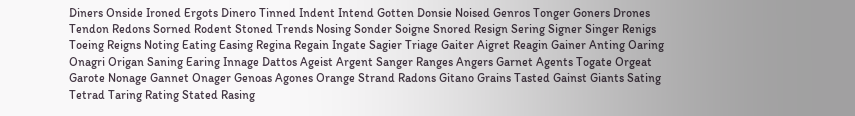Diners Onside Ironed Ergots Dinero Tinned Indent Intend Gotten Donsie Noised Genros Tonger Goners Drones Tendon Redons Sorned Rodent Stoned Trends Nosing Sonder Soigne Snored Resign Sering Signer Singer Renigs Toeing Reigns Noting Eating Easing Regina Regain Ingate Sagier Triage Gaiter Aigret Reagin Gainer Anting Oaring Onagri Origan Saning Earing Innage Dattos Ageist Argent Sanger Ranges Angers Garnet Agents Togate Orgeat Garote Nonage Gannet Onager Genoas Agones Orange Strand Radons Gitano Grains Tasted Gainst Giants Sating Tetrad Taring Rating Stated Rasing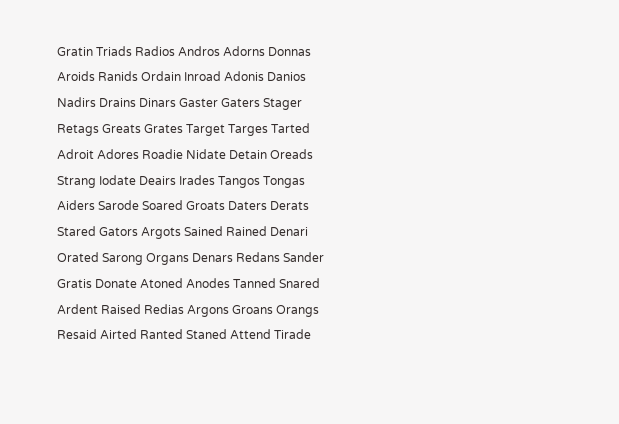Gratin Triads Radios Andros Adorns Donnas Aroids Ranids Ordain Inroad Adonis Danios Nadirs Drains Dinars Gaster Gaters Stager Retags Greats Grates Target Targes Tarted Adroit Adores Roadie Nidate Detain Oreads Strang Iodate Deairs Irades Tangos Tongas Aiders Sarode Soared Groats Daters Derats Stared Gators Argots Sained Rained Denari Orated Sarong Organs Denars Redans Sander Gratis Donate Atoned Anodes Tanned Snared Ardent Raised Redias Argons Groans Orangs Resaid Airted Ranted Staned Attend Tirade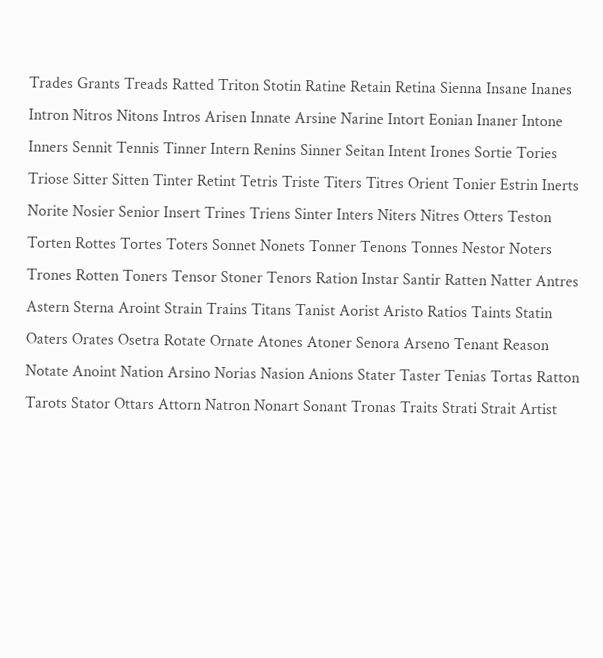Trades Grants Treads Ratted Triton Stotin Ratine Retain Retina Sienna Insane Inanes Intron Nitros Nitons Intros Arisen Innate Arsine Narine Intort Eonian Inaner Intone Inners Sennit Tennis Tinner Intern Renins Sinner Seitan Intent Irones Sortie Tories Triose Sitter Sitten Tinter Retint Tetris Triste Titers Titres Orient Tonier Estrin Inerts Norite Nosier Senior Insert Trines Triens Sinter Inters Niters Nitres Otters Teston Torten Rottes Tortes Toters Sonnet Nonets Tonner Tenons Tonnes Nestor Noters Trones Rotten Toners Tensor Stoner Tenors Ration Instar Santir Ratten Natter Antres Astern Sterna Aroint Strain Trains Titans Tanist Aorist Aristo Ratios Taints Statin Oaters Orates Osetra Rotate Ornate Atones Atoner Senora Arseno Tenant Reason Notate Anoint Nation Arsino Norias Nasion Anions Stater Taster Tenias Tortas Ratton Tarots Stator Ottars Attorn Natron Nonart Sonant Tronas Traits Strati Strait Artist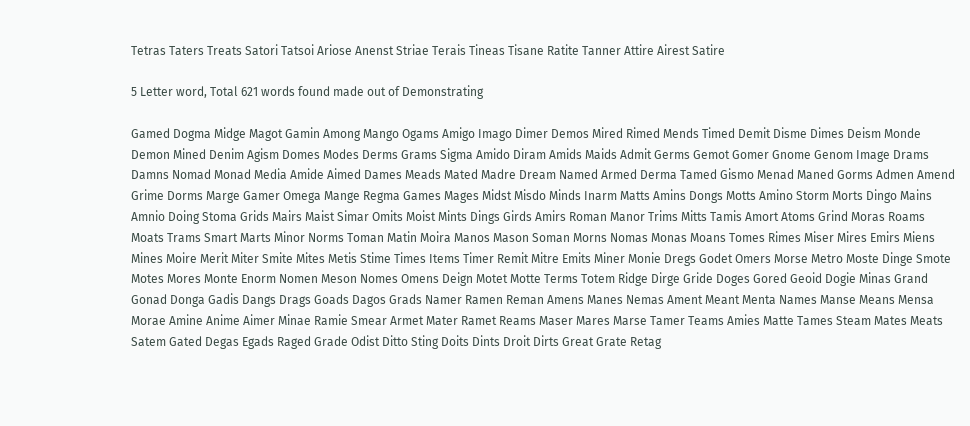Tetras Taters Treats Satori Tatsoi Ariose Anenst Striae Terais Tineas Tisane Ratite Tanner Attire Airest Satire

5 Letter word, Total 621 words found made out of Demonstrating

Gamed Dogma Midge Magot Gamin Among Mango Ogams Amigo Imago Dimer Demos Mired Rimed Mends Timed Demit Disme Dimes Deism Monde Demon Mined Denim Agism Domes Modes Derms Grams Sigma Amido Diram Amids Maids Admit Germs Gemot Gomer Gnome Genom Image Drams Damns Nomad Monad Media Amide Aimed Dames Meads Mated Madre Dream Named Armed Derma Tamed Gismo Menad Maned Gorms Admen Amend Grime Dorms Marge Gamer Omega Mange Regma Games Mages Midst Misdo Minds Inarm Matts Amins Dongs Motts Amino Storm Morts Dingo Mains Amnio Doing Stoma Grids Mairs Maist Simar Omits Moist Mints Dings Girds Amirs Roman Manor Trims Mitts Tamis Amort Atoms Grind Moras Roams Moats Trams Smart Marts Minor Norms Toman Matin Moira Manos Mason Soman Morns Nomas Monas Moans Tomes Rimes Miser Mires Emirs Miens Mines Moire Merit Miter Smite Mites Metis Stime Times Items Timer Remit Mitre Emits Miner Monie Dregs Godet Omers Morse Metro Moste Dinge Smote Motes Mores Monte Enorm Nomen Meson Nomes Omens Deign Motet Motte Terms Totem Ridge Dirge Gride Doges Gored Geoid Dogie Minas Grand Gonad Donga Gadis Dangs Drags Goads Dagos Grads Namer Ramen Reman Amens Manes Nemas Ament Meant Menta Names Manse Means Mensa Morae Amine Anime Aimer Minae Ramie Smear Armet Mater Ramet Reams Maser Mares Marse Tamer Teams Amies Matte Tames Steam Mates Meats Satem Gated Degas Egads Raged Grade Odist Ditto Sting Doits Dints Droit Dirts Great Grate Retag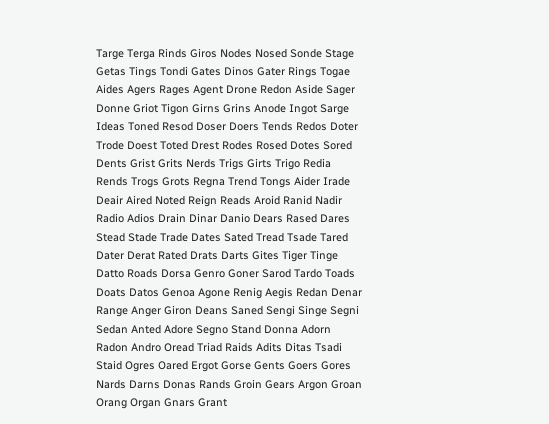Targe Terga Rinds Giros Nodes Nosed Sonde Stage Getas Tings Tondi Gates Dinos Gater Rings Togae Aides Agers Rages Agent Drone Redon Aside Sager Donne Griot Tigon Girns Grins Anode Ingot Sarge Ideas Toned Resod Doser Doers Tends Redos Doter Trode Doest Toted Drest Rodes Rosed Dotes Sored Dents Grist Grits Nerds Trigs Girts Trigo Redia Rends Trogs Grots Regna Trend Tongs Aider Irade Deair Aired Noted Reign Reads Aroid Ranid Nadir Radio Adios Drain Dinar Danio Dears Rased Dares Stead Stade Trade Dates Sated Tread Tsade Tared Dater Derat Rated Drats Darts Gites Tiger Tinge Datto Roads Dorsa Genro Goner Sarod Tardo Toads Doats Datos Genoa Agone Renig Aegis Redan Denar Range Anger Giron Deans Saned Sengi Singe Segni Sedan Anted Adore Segno Stand Donna Adorn Radon Andro Oread Triad Raids Adits Ditas Tsadi Staid Ogres Oared Ergot Gorse Gents Goers Gores Nards Darns Donas Rands Groin Gears Argon Groan Orang Organ Gnars Grant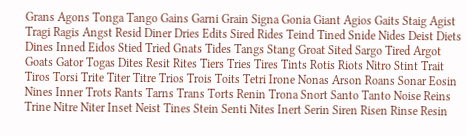Grans Agons Tonga Tango Gains Garni Grain Signa Gonia Giant Agios Gaits Staig Agist Tragi Ragis Angst Resid Diner Dries Edits Sired Rides Teind Tined Snide Nides Deist Diets Dines Inned Eidos Stied Tried Gnats Tides Tangs Stang Groat Sited Sargo Tired Argot Goats Gator Togas Dites Resit Rites Tiers Tries Tires Tints Rotis Riots Nitro Stint Trait Tiros Torsi Trite Titer Titre Trios Trois Toits Tetri Irone Nonas Arson Roans Sonar Eosin Nines Inner Trots Rants Tarns Trans Torts Renin Trona Snort Santo Tanto Noise Reins Trine Nitre Niter Inset Neist Tines Stein Senti Nites Inert Serin Siren Risen Rinse Resin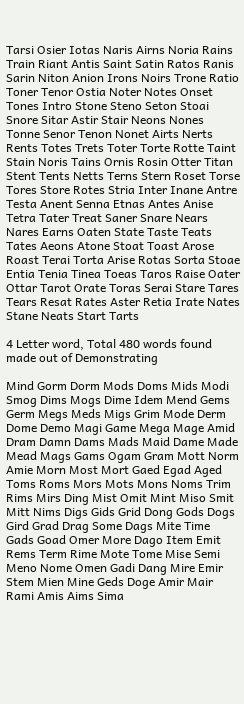Tarsi Osier Iotas Naris Airns Noria Rains Train Riant Antis Saint Satin Ratos Ranis Sarin Niton Anion Irons Noirs Trone Ratio Toner Tenor Ostia Noter Notes Onset Tones Intro Stone Steno Seton Stoai Snore Sitar Astir Stair Neons Nones Tonne Senor Tenon Nonet Airts Nerts Rents Totes Trets Toter Torte Rotte Taint Stain Noris Tains Ornis Rosin Otter Titan Stent Tents Netts Terns Stern Roset Torse Tores Store Rotes Stria Inter Inane Antre Testa Anent Senna Etnas Antes Anise Tetra Tater Treat Saner Snare Nears Nares Earns Oaten State Taste Teats Tates Aeons Atone Stoat Toast Arose Roast Terai Torta Arise Rotas Sorta Stoae Entia Tenia Tinea Toeas Taros Raise Oater Ottar Tarot Orate Toras Serai Stare Tares Tears Resat Rates Aster Retia Irate Nates Stane Neats Start Tarts

4 Letter word, Total 480 words found made out of Demonstrating

Mind Gorm Dorm Mods Doms Mids Modi Smog Dims Mogs Dime Idem Mend Gems Germ Megs Meds Migs Grim Mode Derm Dome Demo Magi Game Mega Mage Amid Dram Damn Dams Mads Maid Dame Made Mead Mags Gams Ogam Gram Mott Norm Amie Morn Most Mort Gaed Egad Aged Toms Roms Mors Mots Mons Noms Trim Rims Mirs Ding Mist Omit Mint Miso Smit Mitt Nims Digs Gids Grid Dong Gods Dogs Gird Grad Drag Some Dags Mite Time Gads Goad Omer More Dago Item Emit Rems Term Rime Mote Tome Mise Semi Meno Nome Omen Gadi Dang Mire Emir Stem Mien Mine Geds Doge Amir Mair Rami Amis Aims Sima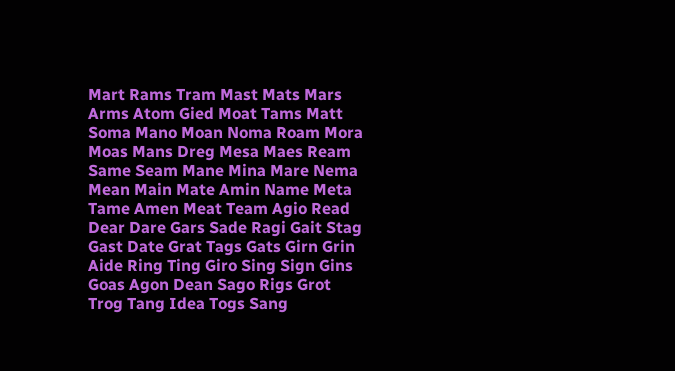Mart Rams Tram Mast Mats Mars Arms Atom Gied Moat Tams Matt Soma Mano Moan Noma Roam Mora Moas Mans Dreg Mesa Maes Ream Same Seam Mane Mina Mare Nema Mean Main Mate Amin Name Meta Tame Amen Meat Team Agio Read Dear Dare Gars Sade Ragi Gait Stag Gast Date Grat Tags Gats Girn Grin Aide Ring Ting Giro Sing Sign Gins Goas Agon Dean Sago Rigs Grot Trog Tang Idea Togs Sang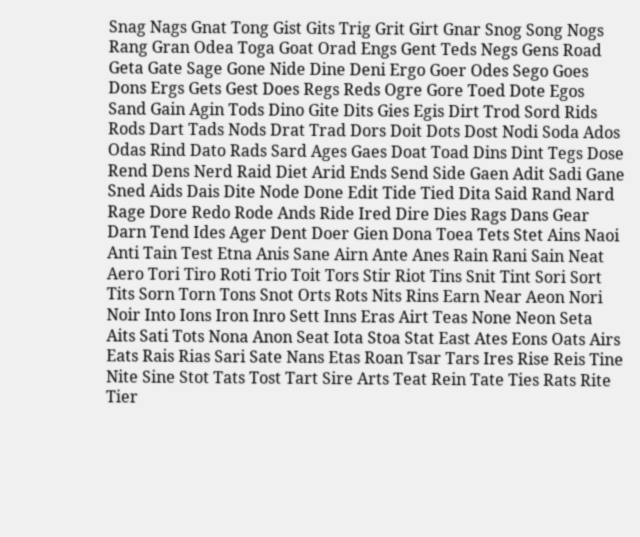Snag Nags Gnat Tong Gist Gits Trig Grit Girt Gnar Snog Song Nogs Rang Gran Odea Toga Goat Orad Engs Gent Teds Negs Gens Road Geta Gate Sage Gone Nide Dine Deni Ergo Goer Odes Sego Goes Dons Ergs Gets Gest Does Regs Reds Ogre Gore Toed Dote Egos Sand Gain Agin Tods Dino Gite Dits Gies Egis Dirt Trod Sord Rids Rods Dart Tads Nods Drat Trad Dors Doit Dots Dost Nodi Soda Ados Odas Rind Dato Rads Sard Ages Gaes Doat Toad Dins Dint Tegs Dose Rend Dens Nerd Raid Diet Arid Ends Send Side Gaen Adit Sadi Gane Sned Aids Dais Dite Node Done Edit Tide Tied Dita Said Rand Nard Rage Dore Redo Rode Ands Ride Ired Dire Dies Rags Dans Gear Darn Tend Ides Ager Dent Doer Gien Dona Toea Tets Stet Ains Naoi Anti Tain Test Etna Anis Sane Airn Ante Anes Rain Rani Sain Neat Aero Tori Tiro Roti Trio Toit Tors Stir Riot Tins Snit Tint Sori Sort Tits Sorn Torn Tons Snot Orts Rots Nits Rins Earn Near Aeon Nori Noir Into Ions Iron Inro Sett Inns Eras Airt Teas None Neon Seta Aits Sati Tots Nona Anon Seat Iota Stoa Stat East Ates Eons Oats Airs Eats Rais Rias Sari Sate Nans Etas Roan Tsar Tars Ires Rise Reis Tine Nite Sine Stot Tats Tost Tart Sire Arts Teat Rein Tate Ties Rats Rite Tier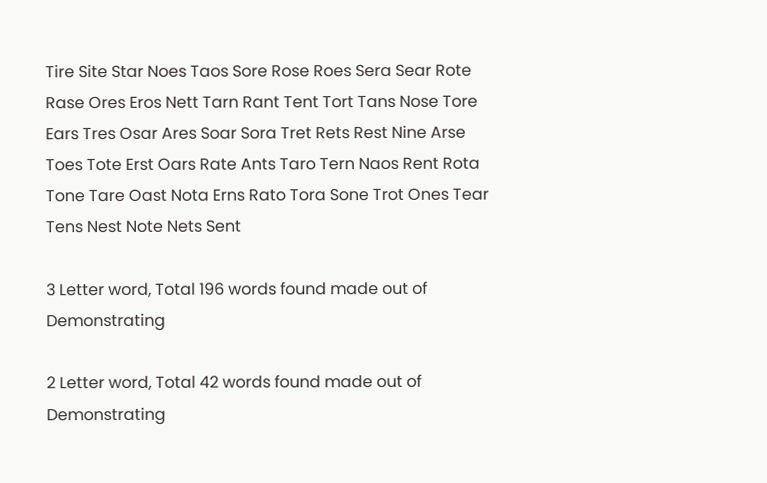Tire Site Star Noes Taos Sore Rose Roes Sera Sear Rote Rase Ores Eros Nett Tarn Rant Tent Tort Tans Nose Tore Ears Tres Osar Ares Soar Sora Tret Rets Rest Nine Arse Toes Tote Erst Oars Rate Ants Taro Tern Naos Rent Rota Tone Tare Oast Nota Erns Rato Tora Sone Trot Ones Tear Tens Nest Note Nets Sent

3 Letter word, Total 196 words found made out of Demonstrating

2 Letter word, Total 42 words found made out of Demonstrating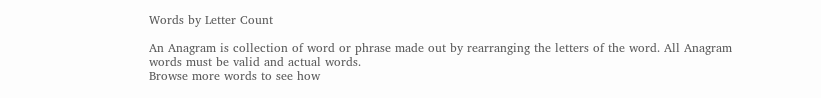Words by Letter Count

An Anagram is collection of word or phrase made out by rearranging the letters of the word. All Anagram words must be valid and actual words.
Browse more words to see how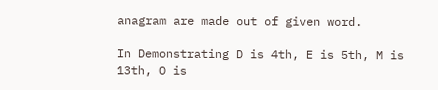anagram are made out of given word.

In Demonstrating D is 4th, E is 5th, M is 13th, O is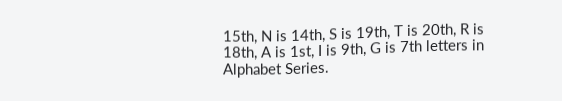15th, N is 14th, S is 19th, T is 20th, R is 18th, A is 1st, I is 9th, G is 7th letters in Alphabet Series.